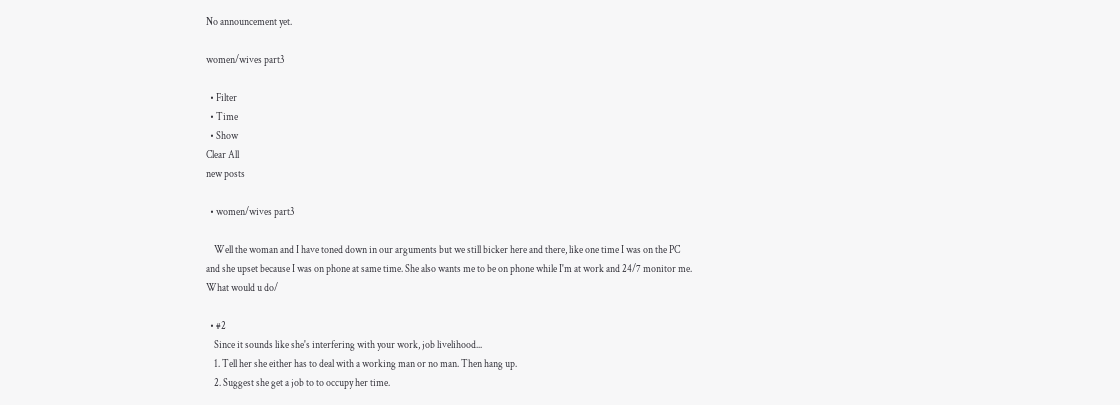No announcement yet.

women/wives part3

  • Filter
  • Time
  • Show
Clear All
new posts

  • women/wives part3

    Well the woman and I have toned down in our arguments but we still bicker here and there, like one time I was on the PC and she upset because I was on phone at same time. She also wants me to be on phone while I'm at work and 24/7 monitor me. What would u do/

  • #2
    Since it sounds like she's interfering with your work, job livelihood...
    1. Tell her she either has to deal with a working man or no man. Then hang up.
    2. Suggest she get a job to to occupy her time.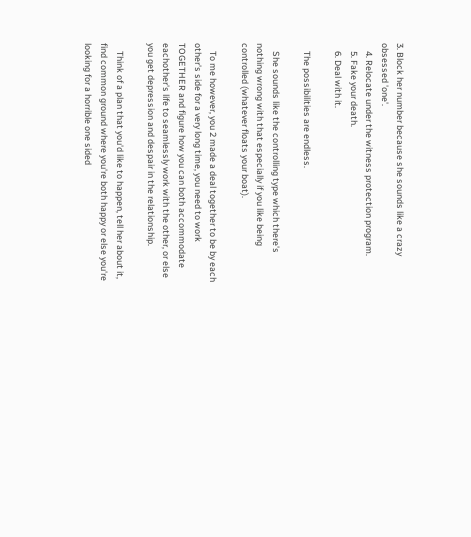3. Block her number because she sounds like a crazy obsessed 'one'.
    4. Relocate under the witness protection program.
    5. Fake your death.
    6. Deal with it.

    The possibilities are endless.

    She sounds like the controlling type which there's nothing wrong with that especially if you like being controlled (whatever floats your boat).

    To me however, you 2 made a deal together to be by each other's side for a very long time, you need to work TOGETHER and figure how you can both accommodate eachother's life to seamlessly work with the other, or else you get depression and despair in the relationship.

    Think of a plan that you'd like to happen, tell her about it, find common ground where you're both happy or else you're looking for a horrible one sided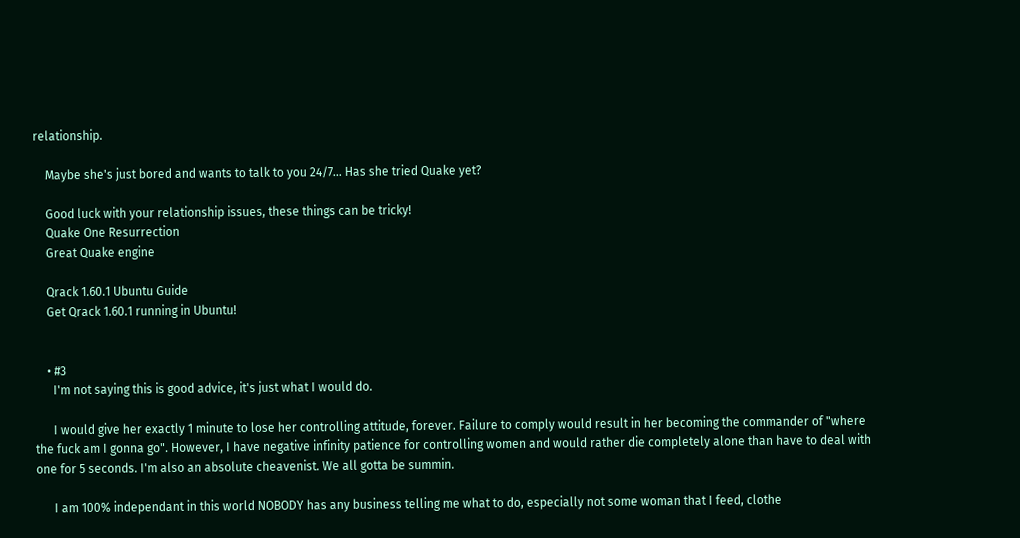relationship.

    Maybe she's just bored and wants to talk to you 24/7... Has she tried Quake yet?

    Good luck with your relationship issues, these things can be tricky!
    Quake One Resurrection
    Great Quake engine

    Qrack 1.60.1 Ubuntu Guide
    Get Qrack 1.60.1 running in Ubuntu!


    • #3
      I'm not saying this is good advice, it's just what I would do.

      I would give her exactly 1 minute to lose her controlling attitude, forever. Failure to comply would result in her becoming the commander of "where the fuck am I gonna go". However, I have negative infinity patience for controlling women and would rather die completely alone than have to deal with one for 5 seconds. I'm also an absolute cheavenist. We all gotta be summin.

      I am 100% independant in this world NOBODY has any business telling me what to do, especially not some woman that I feed, clothe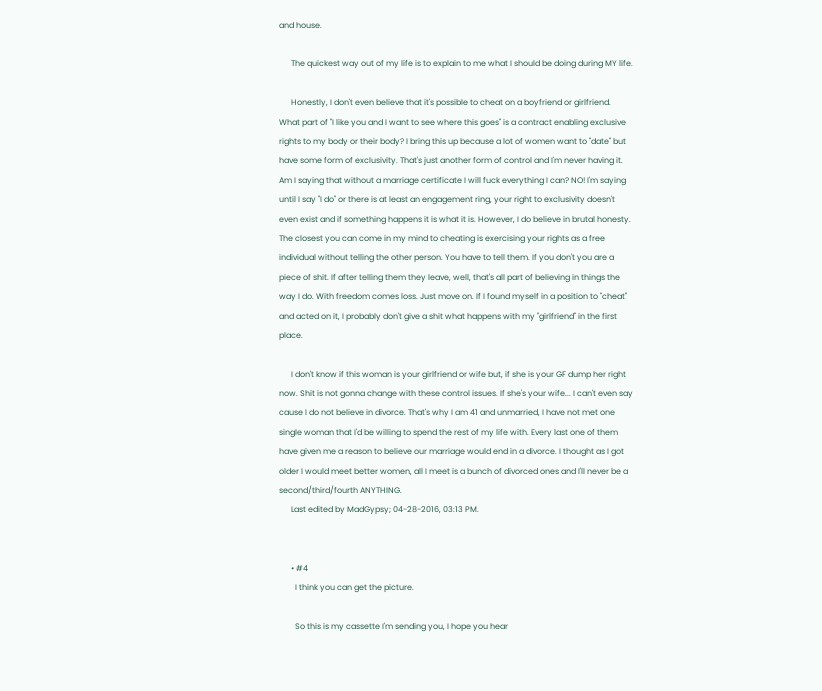and house.

      The quickest way out of my life is to explain to me what I should be doing during MY life.

      Honestly, I don't even believe that it's possible to cheat on a boyfriend or girlfriend. What part of "I like you and I want to see where this goes" is a contract enabling exclusive rights to my body or their body? I bring this up because a lot of women want to "date" but have some form of exclusivity. That's just another form of control and I'm never having it. Am I saying that without a marriage certificate I will fuck everything I can? NO! I'm saying until I say "I do" or there is at least an engagement ring, your right to exclusivity doesn't even exist and if something happens it is what it is. However, I do believe in brutal honesty. The closest you can come in my mind to cheating is exercising your rights as a free individual without telling the other person. You have to tell them. If you don't you are a piece of shit. If after telling them they leave, well, that's all part of believing in things the way I do. With freedom comes loss. Just move on. If I found myself in a position to "cheat" and acted on it, I probably don't give a shit what happens with my "girlfriend" in the first place.

      I don't know if this woman is your girlfriend or wife but, if she is your GF dump her right now. Shit is not gonna change with these control issues. If she's your wife... I can't even say cause I do not believe in divorce. That's why I am 41 and unmarried, I have not met one single woman that I'd be willing to spend the rest of my life with. Every last one of them have given me a reason to believe our marriage would end in a divorce. I thought as I got older I would meet better women, all I meet is a bunch of divorced ones and I'll never be a second/third/fourth ANYTHING.
      Last edited by MadGypsy; 04-28-2016, 03:13 PM.


      • #4
        I think you can get the picture.

        So this is my cassette I'm sending you, I hope you hear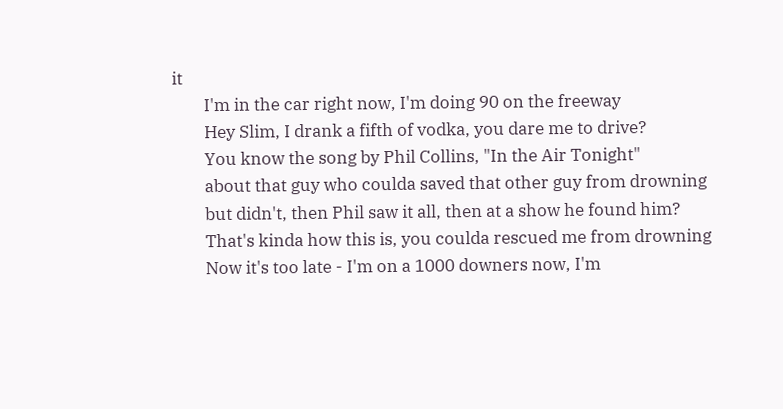it
        I'm in the car right now, I'm doing 90 on the freeway
        Hey Slim, I drank a fifth of vodka, you dare me to drive?
        You know the song by Phil Collins, "In the Air Tonight"
        about that guy who coulda saved that other guy from drowning
        but didn't, then Phil saw it all, then at a show he found him?
        That's kinda how this is, you coulda rescued me from drowning
        Now it's too late - I'm on a 1000 downers now, I'm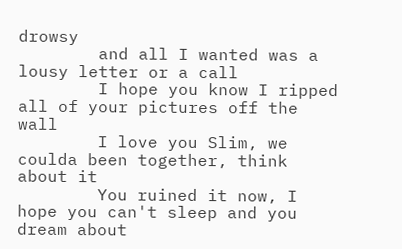drowsy
        and all I wanted was a lousy letter or a call
        I hope you know I ripped all of your pictures off the wall
        I love you Slim, we coulda been together, think about it
        You ruined it now, I hope you can't sleep and you dream about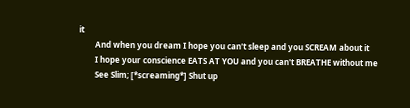it
        And when you dream I hope you can't sleep and you SCREAM about it
        I hope your conscience EATS AT YOU and you can't BREATHE without me
        See Slim; [*screaming*] Shut up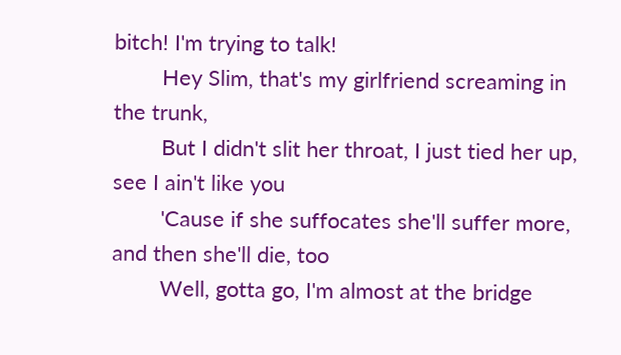bitch! I'm trying to talk!
        Hey Slim, that's my girlfriend screaming in the trunk,
        But I didn't slit her throat, I just tied her up, see I ain't like you
        'Cause if she suffocates she'll suffer more, and then she'll die, too
        Well, gotta go, I'm almost at the bridge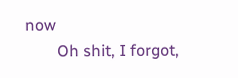now
        Oh shit, I forgot,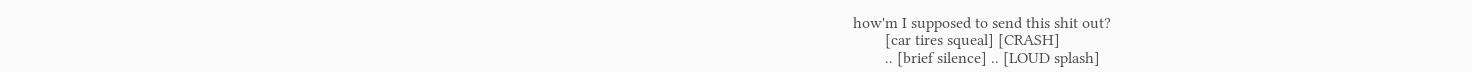how'm I supposed to send this shit out?
        [car tires squeal] [CRASH]
        .. [brief silence] .. [LOUD splash]